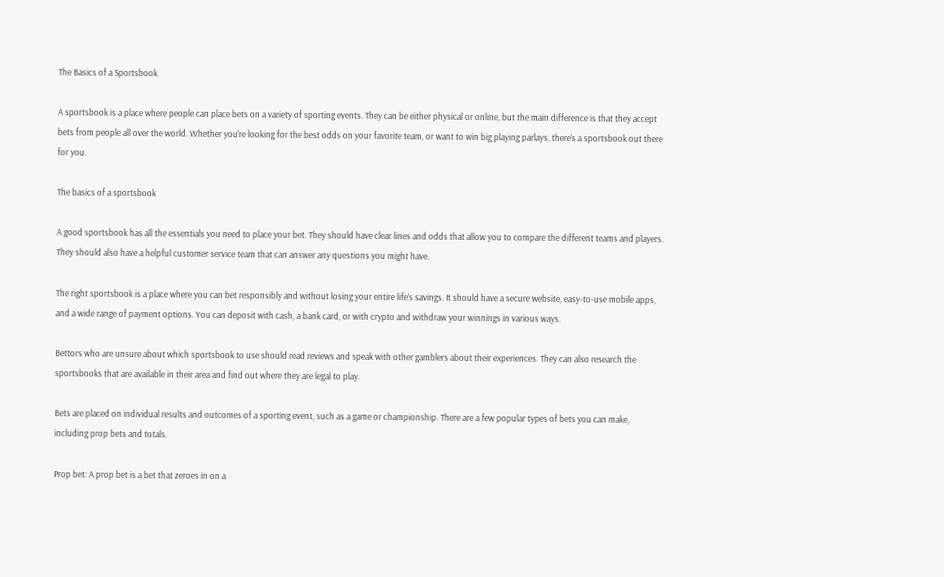The Basics of a Sportsbook

A sportsbook is a place where people can place bets on a variety of sporting events. They can be either physical or online, but the main difference is that they accept bets from people all over the world. Whether you’re looking for the best odds on your favorite team, or want to win big playing parlays, there’s a sportsbook out there for you.

The basics of a sportsbook

A good sportsbook has all the essentials you need to place your bet. They should have clear lines and odds that allow you to compare the different teams and players. They should also have a helpful customer service team that can answer any questions you might have.

The right sportsbook is a place where you can bet responsibly and without losing your entire life’s savings. It should have a secure website, easy-to-use mobile apps, and a wide range of payment options. You can deposit with cash, a bank card, or with crypto and withdraw your winnings in various ways.

Bettors who are unsure about which sportsbook to use should read reviews and speak with other gamblers about their experiences. They can also research the sportsbooks that are available in their area and find out where they are legal to play.

Bets are placed on individual results and outcomes of a sporting event, such as a game or championship. There are a few popular types of bets you can make, including prop bets and totals.

Prop bet: A prop bet is a bet that zeroes in on a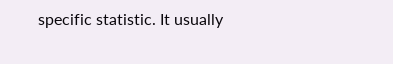specific statistic. It usually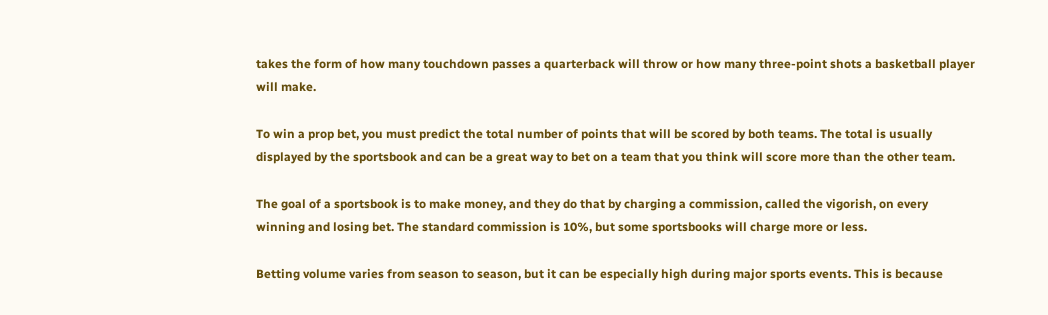takes the form of how many touchdown passes a quarterback will throw or how many three-point shots a basketball player will make.

To win a prop bet, you must predict the total number of points that will be scored by both teams. The total is usually displayed by the sportsbook and can be a great way to bet on a team that you think will score more than the other team.

The goal of a sportsbook is to make money, and they do that by charging a commission, called the vigorish, on every winning and losing bet. The standard commission is 10%, but some sportsbooks will charge more or less.

Betting volume varies from season to season, but it can be especially high during major sports events. This is because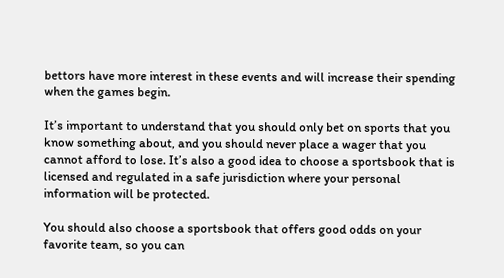bettors have more interest in these events and will increase their spending when the games begin.

It’s important to understand that you should only bet on sports that you know something about, and you should never place a wager that you cannot afford to lose. It’s also a good idea to choose a sportsbook that is licensed and regulated in a safe jurisdiction where your personal information will be protected.

You should also choose a sportsbook that offers good odds on your favorite team, so you can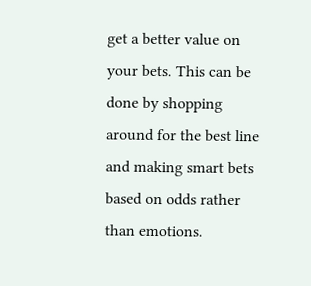get a better value on your bets. This can be done by shopping around for the best line and making smart bets based on odds rather than emotions.